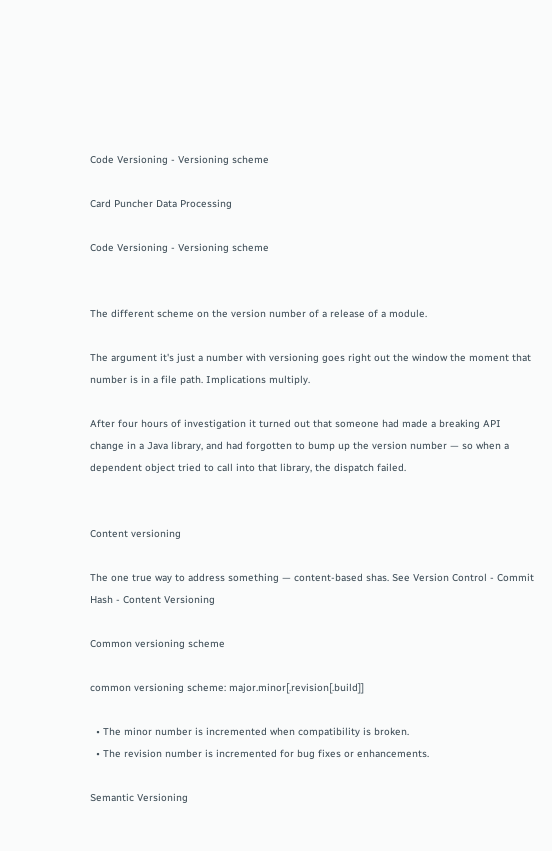Code Versioning - Versioning scheme

Card Puncher Data Processing

Code Versioning - Versioning scheme


The different scheme on the version number of a release of a module.

The argument it's just a number with versioning goes right out the window the moment that number is in a file path. Implications multiply.

After four hours of investigation it turned out that someone had made a breaking API change in a Java library, and had forgotten to bump up the version number — so when a dependent object tried to call into that library, the dispatch failed.


Content versioning

The one true way to address something — content-based shas. See Version Control - Commit Hash - Content Versioning

Common versioning scheme

common versioning scheme: major.minor[.revision[.build]]

  • The minor number is incremented when compatibility is broken.
  • The revision number is incremented for bug fixes or enhancements.

Semantic Versioning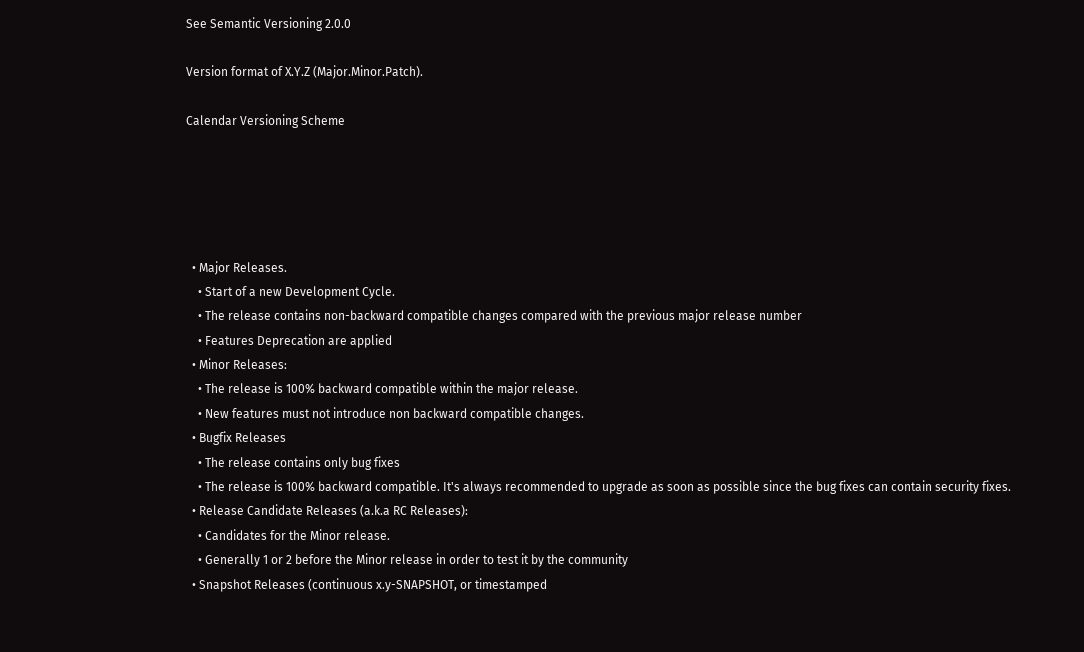See Semantic Versioning 2.0.0

Version format of X.Y.Z (Major.Minor.Patch).

Calendar Versioning Scheme





  • Major Releases.
    • Start of a new Development Cycle.
    • The release contains non-backward compatible changes compared with the previous major release number
    • Features Deprecation are applied
  • Minor Releases:
    • The release is 100% backward compatible within the major release.
    • New features must not introduce non backward compatible changes.
  • Bugfix Releases
    • The release contains only bug fixes
    • The release is 100% backward compatible. It's always recommended to upgrade as soon as possible since the bug fixes can contain security fixes.
  • Release Candidate Releases (a.k.a RC Releases):
    • Candidates for the Minor release.
    • Generally 1 or 2 before the Minor release in order to test it by the community
  • Snapshot Releases (continuous x.y-SNAPSHOT, or timestamped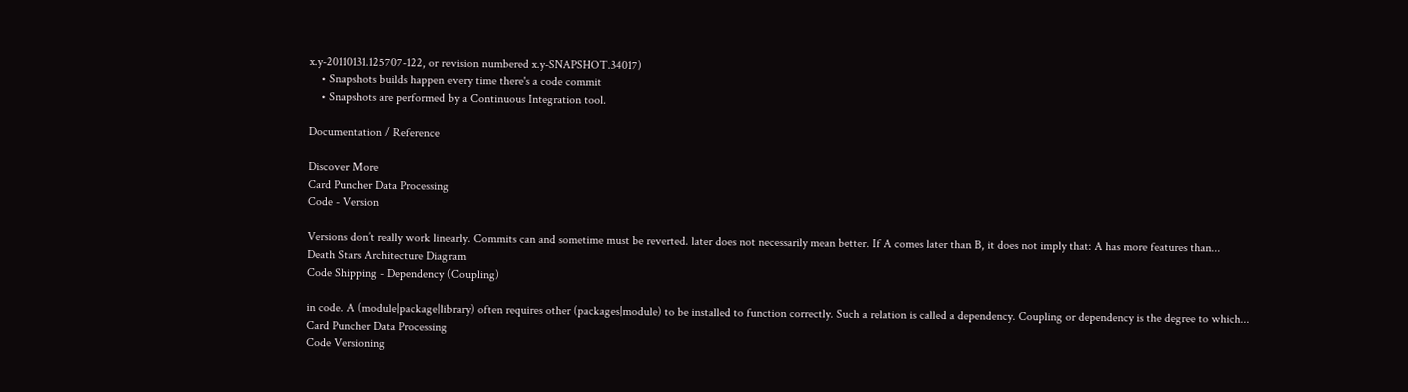x.y-20110131.125707-122, or revision numbered x.y-SNAPSHOT.34017)
    • Snapshots builds happen every time there's a code commit
    • Snapshots are performed by a Continuous Integration tool.

Documentation / Reference

Discover More
Card Puncher Data Processing
Code - Version

Versions don’t really work linearly. Commits can and sometime must be reverted. later does not necessarily mean better. If A comes later than B, it does not imply that: A has more features than...
Death Stars Architecture Diagram
Code Shipping - Dependency (Coupling)

in code. A (module|package|library) often requires other (packages|module) to be installed to function correctly. Such a relation is called a dependency. Coupling or dependency is the degree to which...
Card Puncher Data Processing
Code Versioning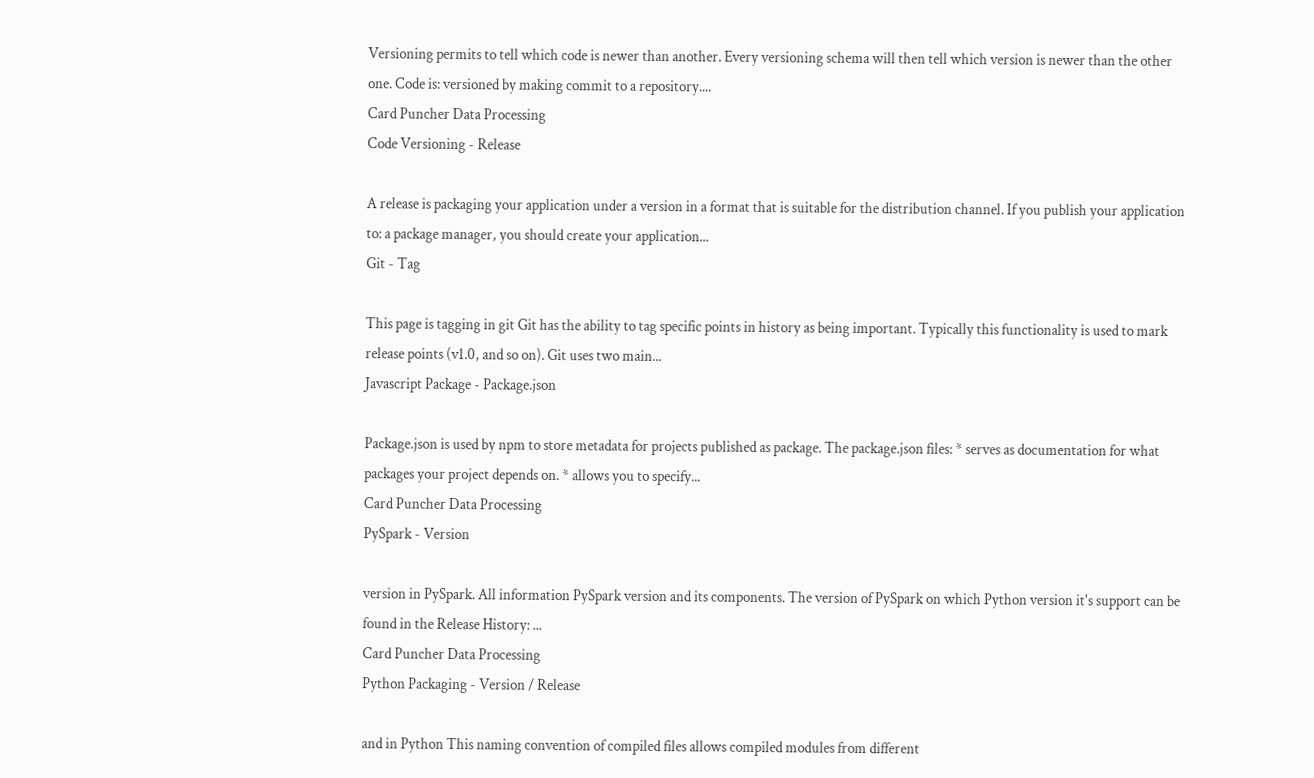Versioning permits to tell which code is newer than another. Every versioning schema will then tell which version is newer than the other one. Code is: versioned by making commit to a repository....
Card Puncher Data Processing
Code Versioning - Release

A release is packaging your application under a version in a format that is suitable for the distribution channel. If you publish your application to: a package manager, you should create your application...
Git - Tag

This page is tagging in git Git has the ability to tag specific points in history as being important. Typically this functionality is used to mark release points (v1.0, and so on). Git uses two main...
Javascript Package - Package.json

Package.json is used by npm to store metadata for projects published as package. The package.json files: * serves as documentation for what packages your project depends on. * allows you to specify...
Card Puncher Data Processing
PySpark - Version

version in PySpark. All information PySpark version and its components. The version of PySpark on which Python version it's support can be found in the Release History: ...
Card Puncher Data Processing
Python Packaging - Version / Release

and in Python This naming convention of compiled files allows compiled modules from different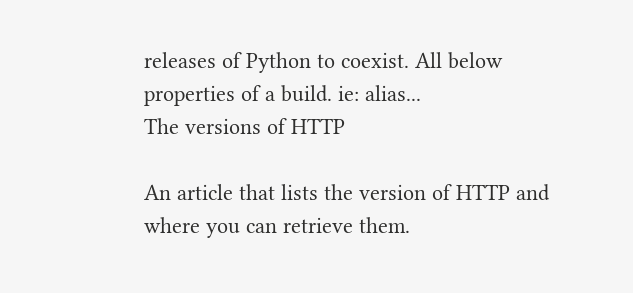releases of Python to coexist. All below properties of a build. ie: alias...
The versions of HTTP

An article that lists the version of HTTP and where you can retrieve them.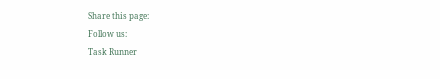Share this page:
Follow us:
Task Runner